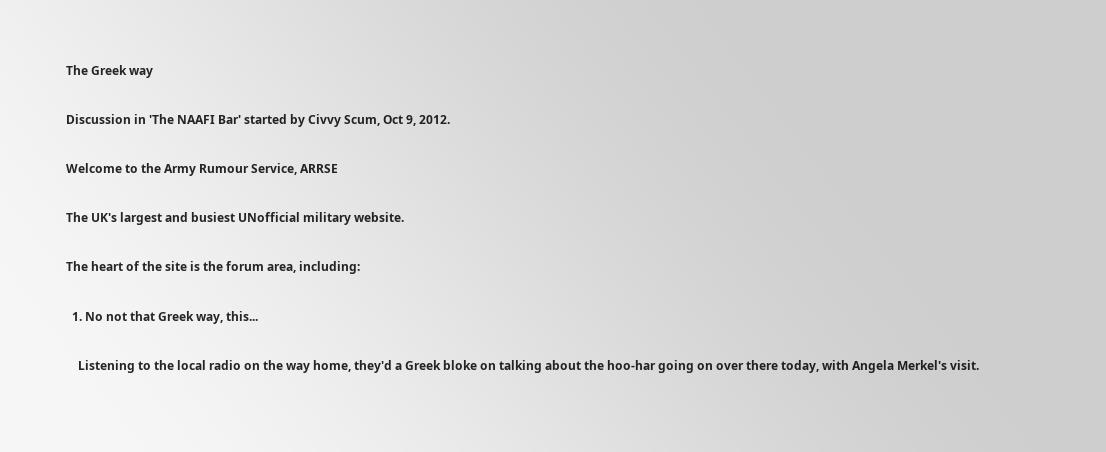The Greek way

Discussion in 'The NAAFI Bar' started by Civvy Scum, Oct 9, 2012.

Welcome to the Army Rumour Service, ARRSE

The UK's largest and busiest UNofficial military website.

The heart of the site is the forum area, including:

  1. No not that Greek way, this...

    Listening to the local radio on the way home, they'd a Greek bloke on talking about the hoo-har going on over there today, with Angela Merkel's visit.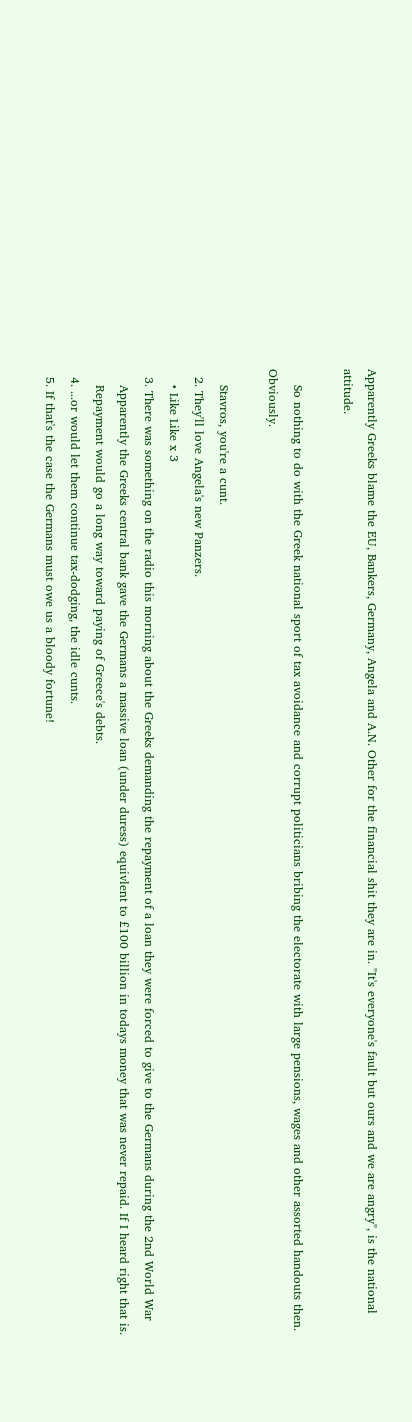Apparently Greeks blame the EU, Bankers, Germany, Angela and A.N. Other for the financial shit they are in. "It's everyone's fault but ours and we are angry", is the national attitude.

    So nothing to do with the Greek national sport of tax avoidance and corrupt politicians bribing the electorate with large pensions, wages and other assorted handouts then. Obviously.

    Stavros, you're a cunt.
  2. They'll love Angela's new Panzers.
    • Like Like x 3
  3. There was something on the radio this morning about the Greeks demanding the repayment of a loan they were forced to give to the Germans during the 2nd World War
    Apparently the Greeks central bank gave the Germans a massive loan (under duress) equivlent to £100 billion in todays money that was never repaid. If I heard right that is.
    Repayment would go a long way toward paying of Greece's debts.
  4. ...or would let them continue tax-dodging, the idle cunts.
  5. If that's the case the Germans must owe us a bloody fortune!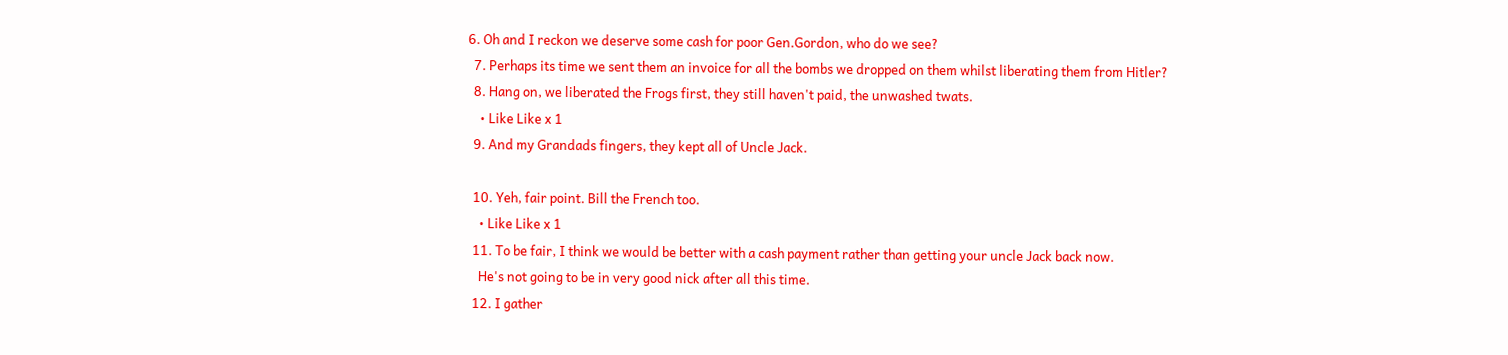6. Oh and I reckon we deserve some cash for poor Gen.Gordon, who do we see?
  7. Perhaps its time we sent them an invoice for all the bombs we dropped on them whilst liberating them from Hitler?
  8. Hang on, we liberated the Frogs first, they still haven't paid, the unwashed twats.
    • Like Like x 1
  9. And my Grandads fingers, they kept all of Uncle Jack.

  10. Yeh, fair point. Bill the French too.
    • Like Like x 1
  11. To be fair, I think we would be better with a cash payment rather than getting your uncle Jack back now.
    He's not going to be in very good nick after all this time.
  12. I gather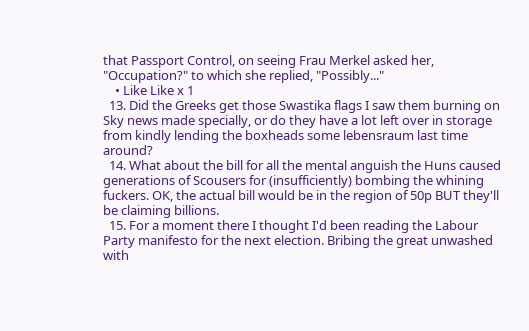that Passport Control, on seeing Frau Merkel asked her, "Occupation?" to which she replied, "Possibly..."
    • Like Like x 1
  13. Did the Greeks get those Swastika flags I saw them burning on Sky news made specially, or do they have a lot left over in storage from kindly lending the boxheads some lebensraum last time around?
  14. What about the bill for all the mental anguish the Huns caused generations of Scousers for (insufficiently) bombing the whining fuckers. OK, the actual bill would be in the region of 50p BUT they'll be claiming billions.
  15. For a moment there I thought I'd been reading the Labour Party manifesto for the next election. Bribing the great unwashed with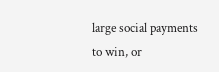large social payments to win, or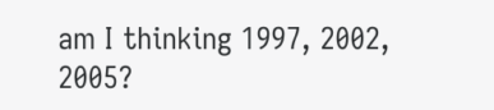am I thinking 1997, 2002, 2005?